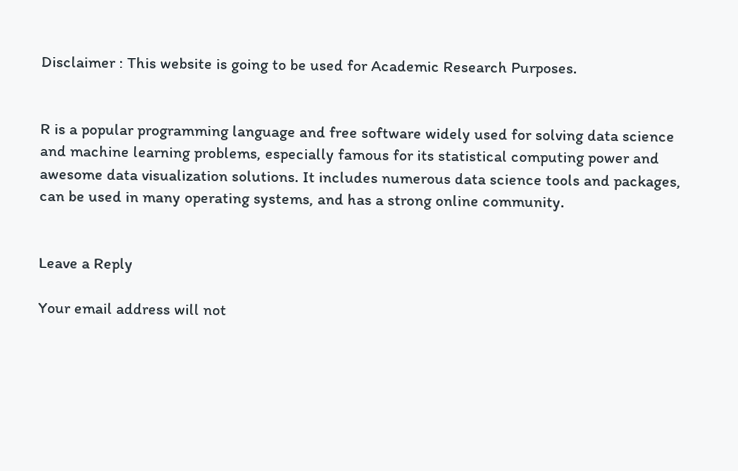Disclaimer : This website is going to be used for Academic Research Purposes.


R is a popular programming language and free software widely used for solving data science and machine learning problems, especially famous for its statistical computing power and awesome data visualization solutions. It includes numerous data science tools and packages, can be used in many operating systems, and has a strong online community.


Leave a Reply

Your email address will not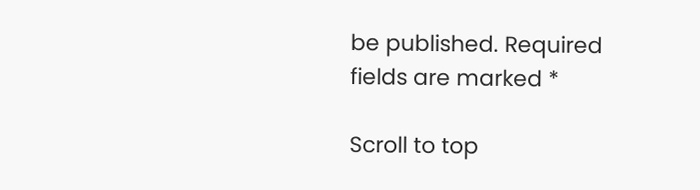be published. Required fields are marked *

Scroll to top